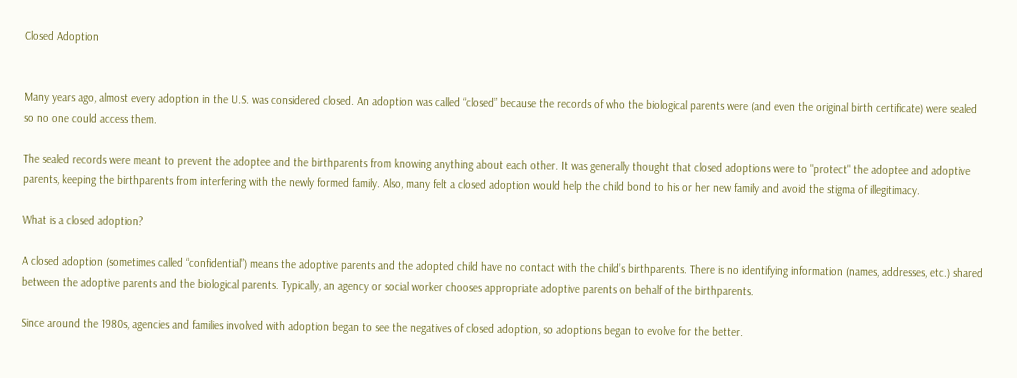Closed Adoption


Many years ago, almost every adoption in the U.S. was considered closed. An adoption was called “closed” because the records of who the biological parents were (and even the original birth certificate) were sealed so no one could access them.

The sealed records were meant to prevent the adoptee and the birthparents from knowing anything about each other. It was generally thought that closed adoptions were to "protect" the adoptee and adoptive parents, keeping the birthparents from interfering with the newly formed family. Also, many felt a closed adoption would help the child bond to his or her new family and avoid the stigma of illegitimacy.

What is a closed adoption?

A closed adoption (sometimes called “confidential”) means the adoptive parents and the adopted child have no contact with the child’s birthparents. There is no identifying information (names, addresses, etc.) shared between the adoptive parents and the biological parents. Typically, an agency or social worker chooses appropriate adoptive parents on behalf of the birthparents.

Since around the 1980s, agencies and families involved with adoption began to see the negatives of closed adoption, so adoptions began to evolve for the better.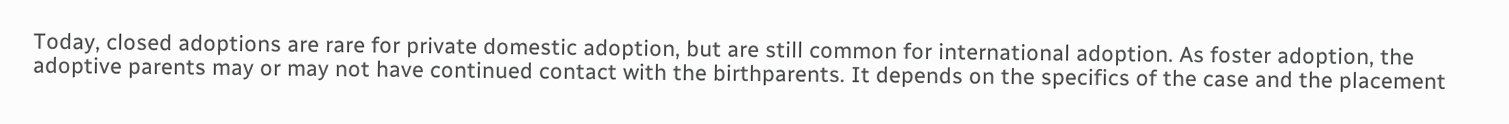Today, closed adoptions are rare for private domestic adoption, but are still common for international adoption. As foster adoption, the adoptive parents may or may not have continued contact with the birthparents. It depends on the specifics of the case and the placement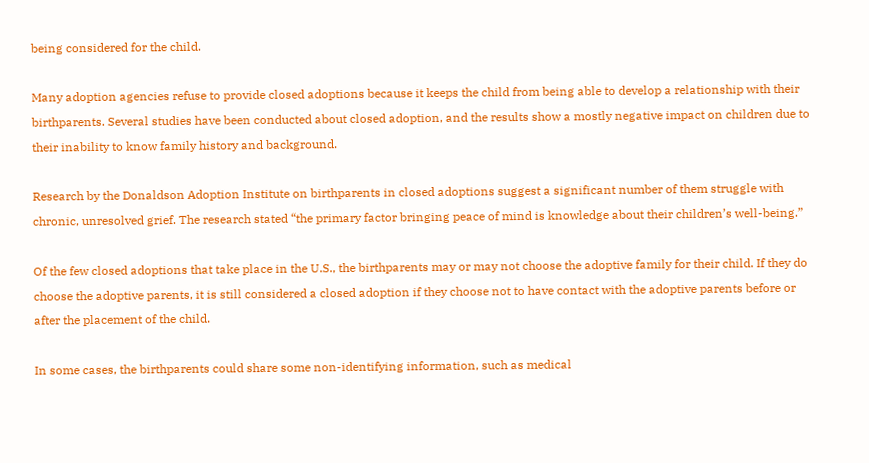being considered for the child.

Many adoption agencies refuse to provide closed adoptions because it keeps the child from being able to develop a relationship with their birthparents. Several studies have been conducted about closed adoption, and the results show a mostly negative impact on children due to their inability to know family history and background.

Research by the Donaldson Adoption Institute on birthparents in closed adoptions suggest a significant number of them struggle with chronic, unresolved grief. The research stated “the primary factor bringing peace of mind is knowledge about their children’s well-being.”

Of the few closed adoptions that take place in the U.S., the birthparents may or may not choose the adoptive family for their child. If they do choose the adoptive parents, it is still considered a closed adoption if they choose not to have contact with the adoptive parents before or after the placement of the child.

In some cases, the birthparents could share some non-identifying information, such as medical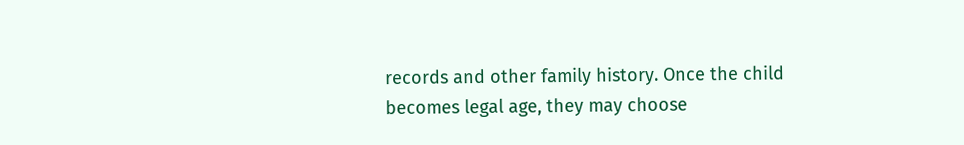records and other family history. Once the child becomes legal age, they may choose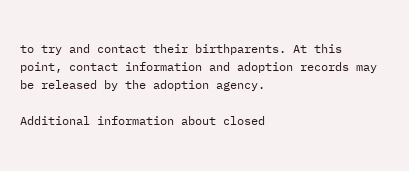to try and contact their birthparents. At this point, contact information and adoption records may be released by the adoption agency.

Additional information about closed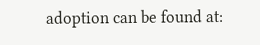adoption can be found at: